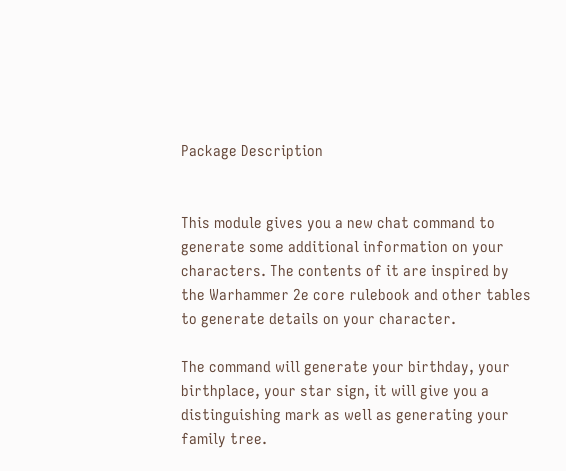Package Description


This module gives you a new chat command to generate some additional information on your characters. The contents of it are inspired by the Warhammer 2e core rulebook and other tables to generate details on your character.

The command will generate your birthday, your birthplace, your star sign, it will give you a distinguishing mark as well as generating your family tree.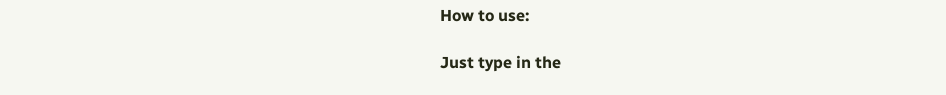How to use:

Just type in the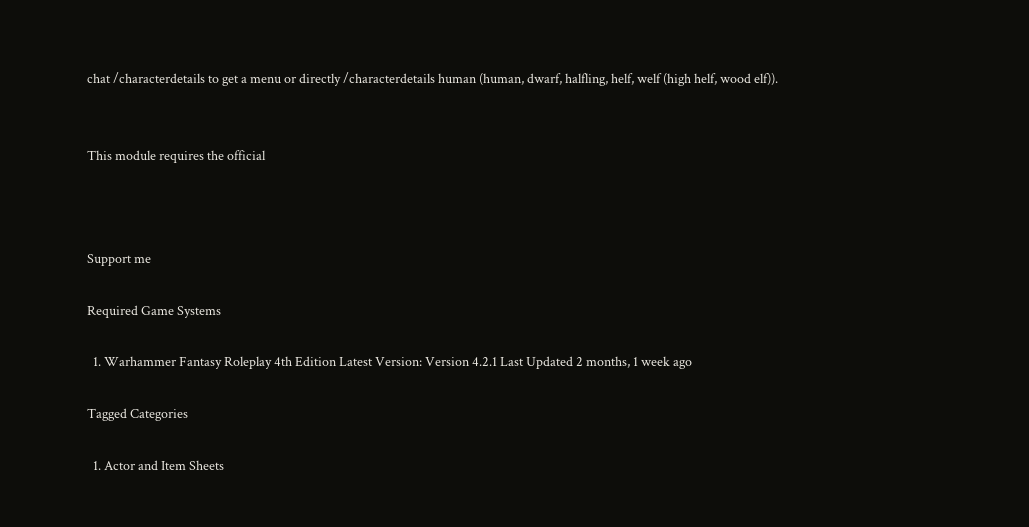chat /characterdetails to get a menu or directly /characterdetails human (human, dwarf, halfling, helf, welf (high helf, wood elf)).


This module requires the official



Support me

Required Game Systems

  1. Warhammer Fantasy Roleplay 4th Edition Latest Version: Version 4.2.1 Last Updated 2 months, 1 week ago

Tagged Categories

  1. Actor and Item Sheets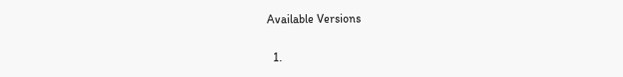Available Versions

  1.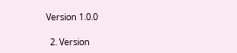Version 1.0.0

  2. Version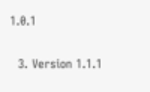1.0.1

  3. Version 1.1.1